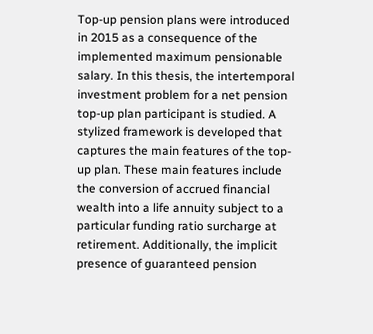Top-up pension plans were introduced in 2015 as a consequence of the implemented maximum pensionable salary. In this thesis, the intertemporal investment problem for a net pension top-up plan participant is studied. A stylized framework is developed that captures the main features of the top-up plan. These main features include the conversion of accrued financial wealth into a life annuity subject to a particular funding ratio surcharge at retirement. Additionally, the implicit presence of guaranteed pension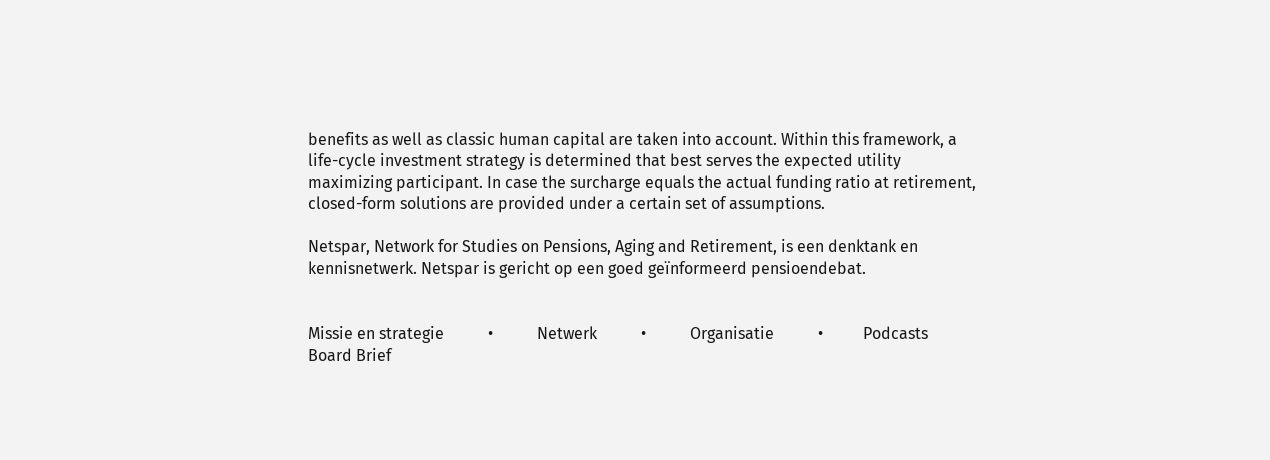benefits as well as classic human capital are taken into account. Within this framework, a life-cycle investment strategy is determined that best serves the expected utility maximizing participant. In case the surcharge equals the actual funding ratio at retirement, closed-form solutions are provided under a certain set of assumptions.

Netspar, Network for Studies on Pensions, Aging and Retirement, is een denktank en kennisnetwerk. Netspar is gericht op een goed geïnformeerd pensioendebat.


Missie en strategie           •           Netwerk           •           Organisatie           •          Podcasts
Board Brief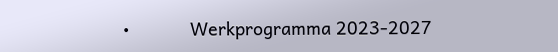•            Werkprogramma 2023-2027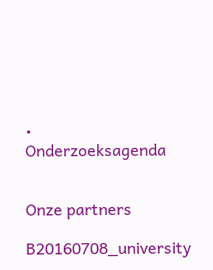•           Onderzoeksagenda


Onze partners

B20160708_university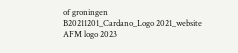of groningen
B20211201_Cardano_Logo 2021_website
AFM logo 2023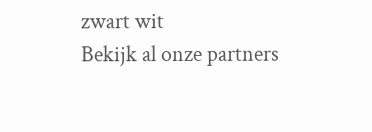zwart wit
Bekijk al onze partners